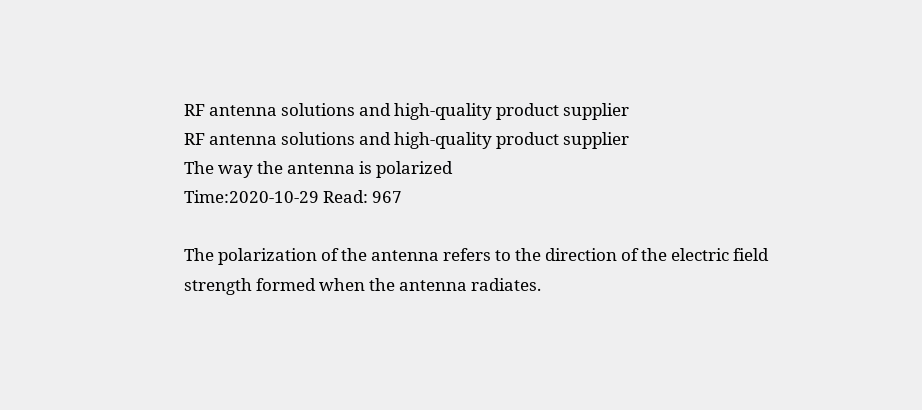RF antenna solutions and high-quality product supplier
RF antenna solutions and high-quality product supplier
The way the antenna is polarized
Time:2020-10-29 Read: 967

The polarization of the antenna refers to the direction of the electric field strength formed when the antenna radiates.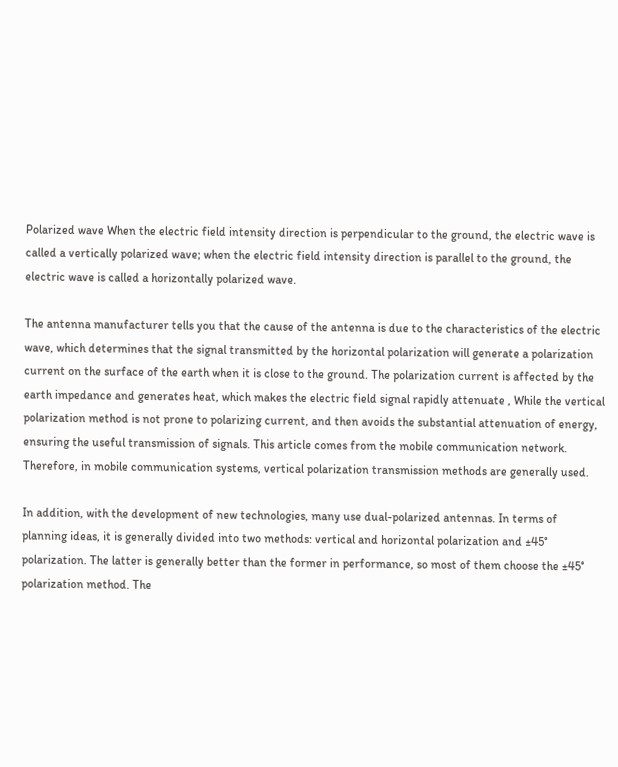Polarized wave When the electric field intensity direction is perpendicular to the ground, the electric wave is called a vertically polarized wave; when the electric field intensity direction is parallel to the ground, the electric wave is called a horizontally polarized wave.

The antenna manufacturer tells you that the cause of the antenna is due to the characteristics of the electric wave, which determines that the signal transmitted by the horizontal polarization will generate a polarization current on the surface of the earth when it is close to the ground. The polarization current is affected by the earth impedance and generates heat, which makes the electric field signal rapidly attenuate , While the vertical polarization method is not prone to polarizing current, and then avoids the substantial attenuation of energy, ensuring the useful transmission of signals. This article comes from the mobile communication network. Therefore, in mobile communication systems, vertical polarization transmission methods are generally used.

In addition, with the development of new technologies, many use dual-polarized antennas. In terms of planning ideas, it is generally divided into two methods: vertical and horizontal polarization and ±45° polarization. The latter is generally better than the former in performance, so most of them choose the ±45° polarization method. The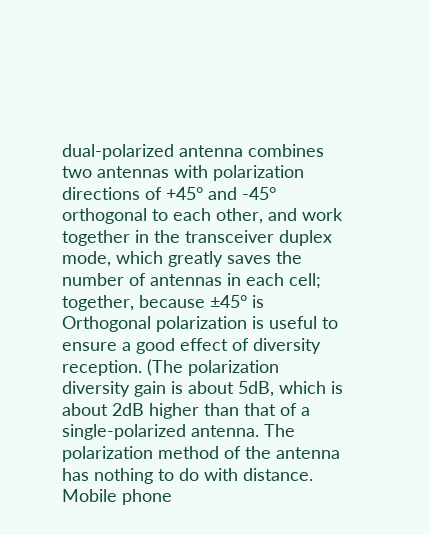dual-polarized antenna combines two antennas with polarization directions of +45° and -45° orthogonal to each other, and work together in the transceiver duplex mode, which greatly saves the number of antennas in each cell; together, because ±45° is Orthogonal polarization is useful to ensure a good effect of diversity reception. (The polarization diversity gain is about 5dB, which is about 2dB higher than that of a single-polarized antenna. The polarization method of the antenna has nothing to do with distance. Mobile phone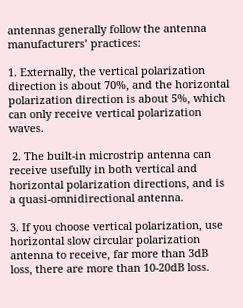antennas generally follow the antenna manufacturers’ practices:

1. Externally, the vertical polarization direction is about 70%, and the horizontal polarization direction is about 5%, which can only receive vertical polarization waves.

 2. The built-in microstrip antenna can receive usefully in both vertical and horizontal polarization directions, and is a quasi-omnidirectional antenna.

3. If you choose vertical polarization, use horizontal slow circular polarization antenna to receive, far more than 3dB loss, there are more than 10-20dB loss.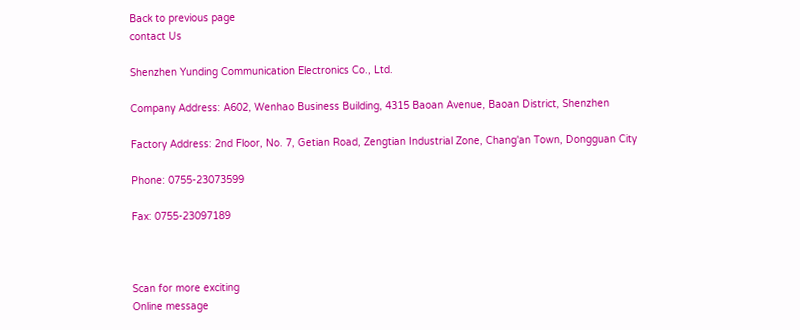Back to previous page
contact Us

Shenzhen Yunding Communication Electronics Co., Ltd.

Company Address: A602, Wenhao Business Building, 4315 Baoan Avenue, Baoan District, Shenzhen

Factory Address: 2nd Floor, No. 7, Getian Road, Zengtian Industrial Zone, Chang'an Town, Dongguan City

Phone: 0755-23073599

Fax: 0755-23097189



Scan for more exciting
Online message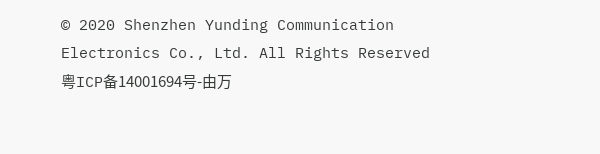© 2020 Shenzhen Yunding Communication Electronics Co., Ltd. All Rights Reserved 粤ICP备14001694号-由万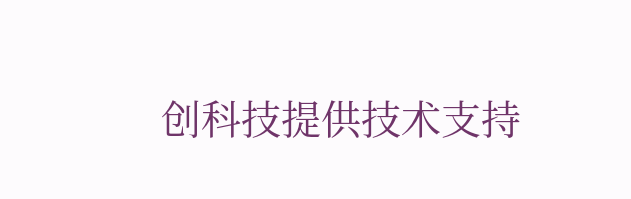创科技提供技术支持